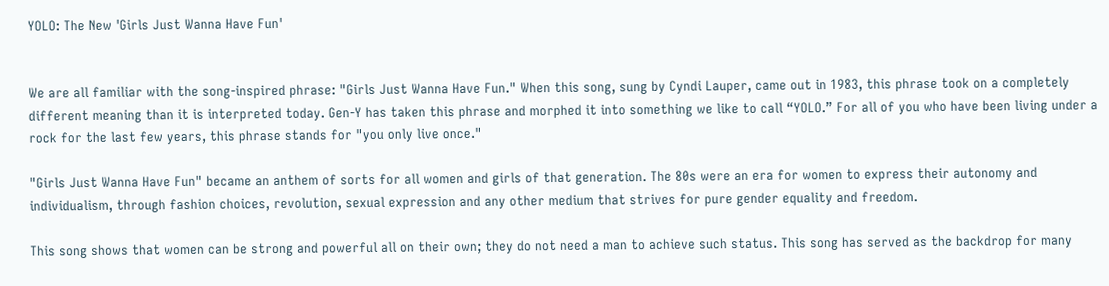YOLO: The New 'Girls Just Wanna Have Fun'


We are all familiar with the song-inspired phrase: "Girls Just Wanna Have Fun." When this song, sung by Cyndi Lauper, came out in 1983, this phrase took on a completely different meaning than it is interpreted today. Gen-Y has taken this phrase and morphed it into something we like to call “YOLO.” For all of you who have been living under a rock for the last few years, this phrase stands for "you only live once."

"Girls Just Wanna Have Fun" became an anthem of sorts for all women and girls of that generation. The 80s were an era for women to express their autonomy and individualism, through fashion choices, revolution, sexual expression and any other medium that strives for pure gender equality and freedom.

This song shows that women can be strong and powerful all on their own; they do not need a man to achieve such status. This song has served as the backdrop for many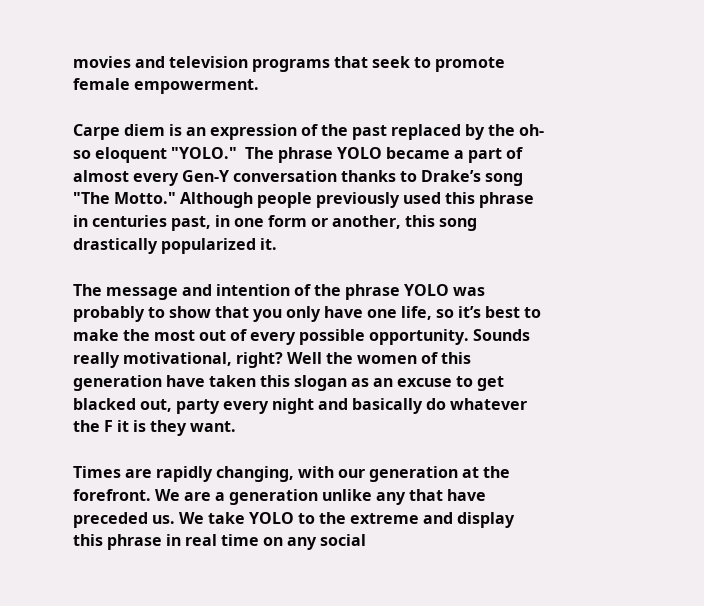movies and television programs that seek to promote female empowerment.

Carpe diem is an expression of the past replaced by the oh-so eloquent "YOLO."  The phrase YOLO became a part of almost every Gen-Y conversation thanks to Drake’s song "The Motto." Although people previously used this phrase in centuries past, in one form or another, this song drastically popularized it.

The message and intention of the phrase YOLO was probably to show that you only have one life, so it’s best to make the most out of every possible opportunity. Sounds really motivational, right? Well the women of this generation have taken this slogan as an excuse to get blacked out, party every night and basically do whatever the F it is they want.

Times are rapidly changing, with our generation at the forefront. We are a generation unlike any that have preceded us. We take YOLO to the extreme and display this phrase in real time on any social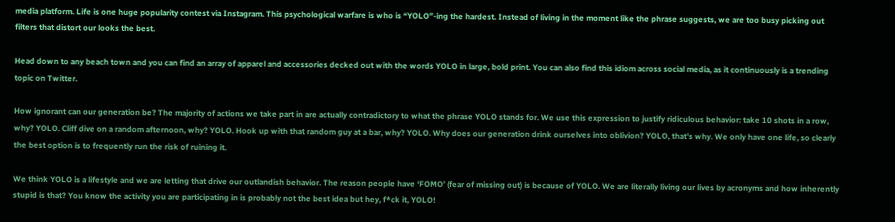media platform. Life is one huge popularity contest via Instagram. This psychological warfare is who is “YOLO”-ing the hardest. Instead of living in the moment like the phrase suggests, we are too busy picking out filters that distort our looks the best.

Head down to any beach town and you can find an array of apparel and accessories decked out with the words YOLO in large, bold print. You can also find this idiom across social media, as it continuously is a trending topic on Twitter.

How ignorant can our generation be? The majority of actions we take part in are actually contradictory to what the phrase YOLO stands for. We use this expression to justify ridiculous behavior: take 10 shots in a row, why? YOLO. Cliff dive on a random afternoon, why? YOLO. Hook up with that random guy at a bar, why? YOLO. Why does our generation drink ourselves into oblivion? YOLO, that’s why. We only have one life, so clearly the best option is to frequently run the risk of ruining it.

We think YOLO is a lifestyle and we are letting that drive our outlandish behavior. The reason people have ‘FOMO’ (fear of missing out) is because of YOLO. We are literally living our lives by acronyms and how inherently stupid is that? You know the activity you are participating in is probably not the best idea but hey, f*ck it, YOLO!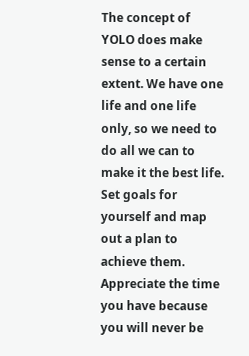The concept of YOLO does make sense to a certain extent. We have one life and one life only, so we need to do all we can to make it the best life. Set goals for yourself and map out a plan to achieve them. Appreciate the time you have because you will never be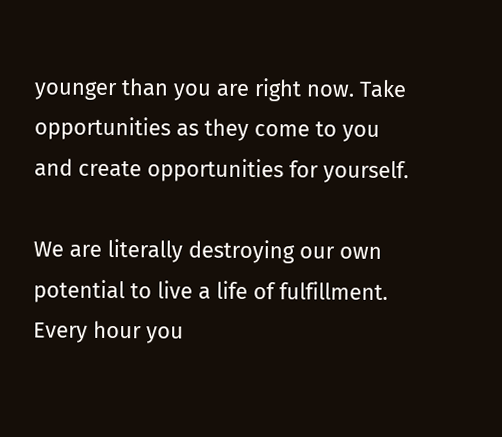younger than you are right now. Take opportunities as they come to you and create opportunities for yourself.

We are literally destroying our own potential to live a life of fulfillment. Every hour you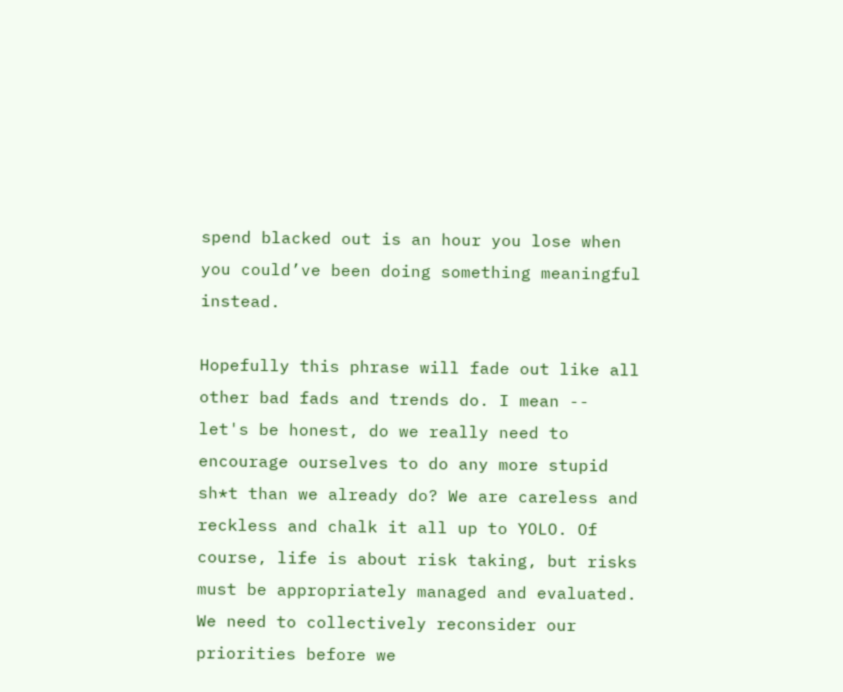spend blacked out is an hour you lose when you could’ve been doing something meaningful instead.

Hopefully this phrase will fade out like all other bad fads and trends do. I mean -- let's be honest, do we really need to encourage ourselves to do any more stupid sh*t than we already do? We are careless and reckless and chalk it all up to YOLO. Of course, life is about risk taking, but risks must be appropriately managed and evaluated. We need to collectively reconsider our priorities before we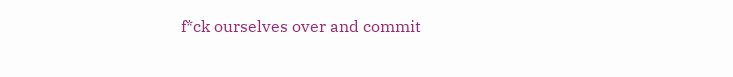f*ck ourselves over and commit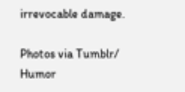irrevocable damage.

Photos via Tumblr/ Humor